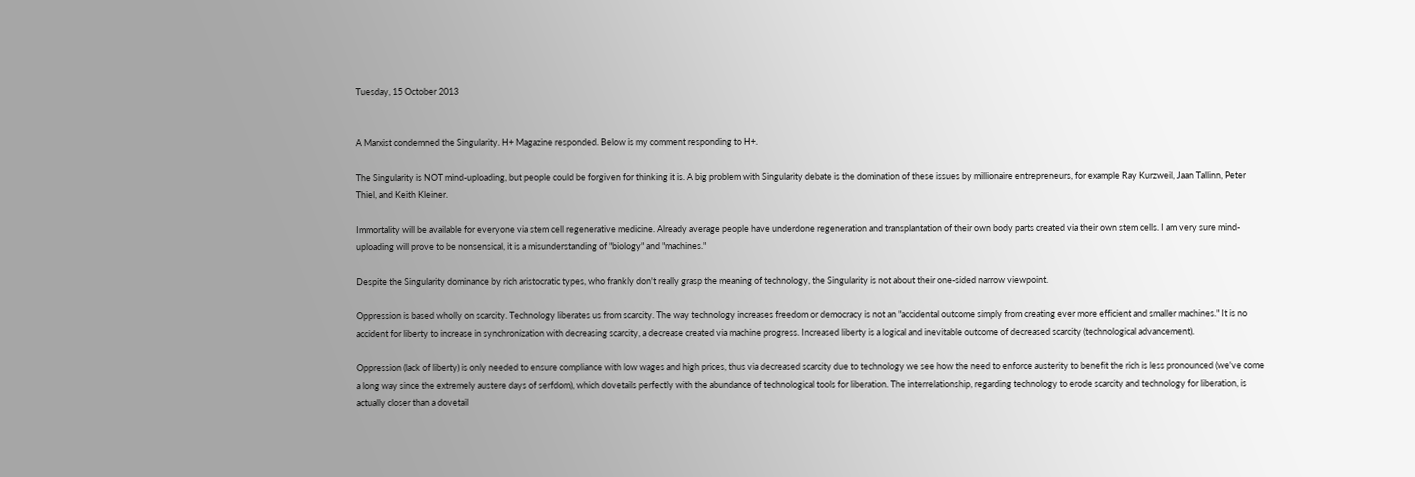Tuesday, 15 October 2013


A Marxist condemned the Singularity. H+ Magazine responded. Below is my comment responding to H+.

The Singularity is NOT mind-uploading, but people could be forgiven for thinking it is. A big problem with Singularity debate is the domination of these issues by millionaire entrepreneurs, for example Ray Kurzweil, Jaan Tallinn, Peter Thiel, and Keith Kleiner.

Immortality will be available for everyone via stem cell regenerative medicine. Already average people have underdone regeneration and transplantation of their own body parts created via their own stem cells. I am very sure mind-uploading will prove to be nonsensical, it is a misunderstanding of "biology" and "machines."

Despite the Singularity dominance by rich aristocratic types, who frankly don't really grasp the meaning of technology, the Singularity is not about their one-sided narrow viewpoint.

Oppression is based wholly on scarcity. Technology liberates us from scarcity. The way technology increases freedom or democracy is not an "accidental outcome simply from creating ever more efficient and smaller machines." It is no accident for liberty to increase in synchronization with decreasing scarcity, a decrease created via machine progress. Increased liberty is a logical and inevitable outcome of decreased scarcity (technological advancement).

Oppression (lack of liberty) is only needed to ensure compliance with low wages and high prices, thus via decreased scarcity due to technology we see how the need to enforce austerity to benefit the rich is less pronounced (we've come a long way since the extremely austere days of serfdom), which dovetails perfectly with the abundance of technological tools for liberation. The interrelationship, regarding technology to erode scarcity and technology for liberation, is actually closer than a dovetail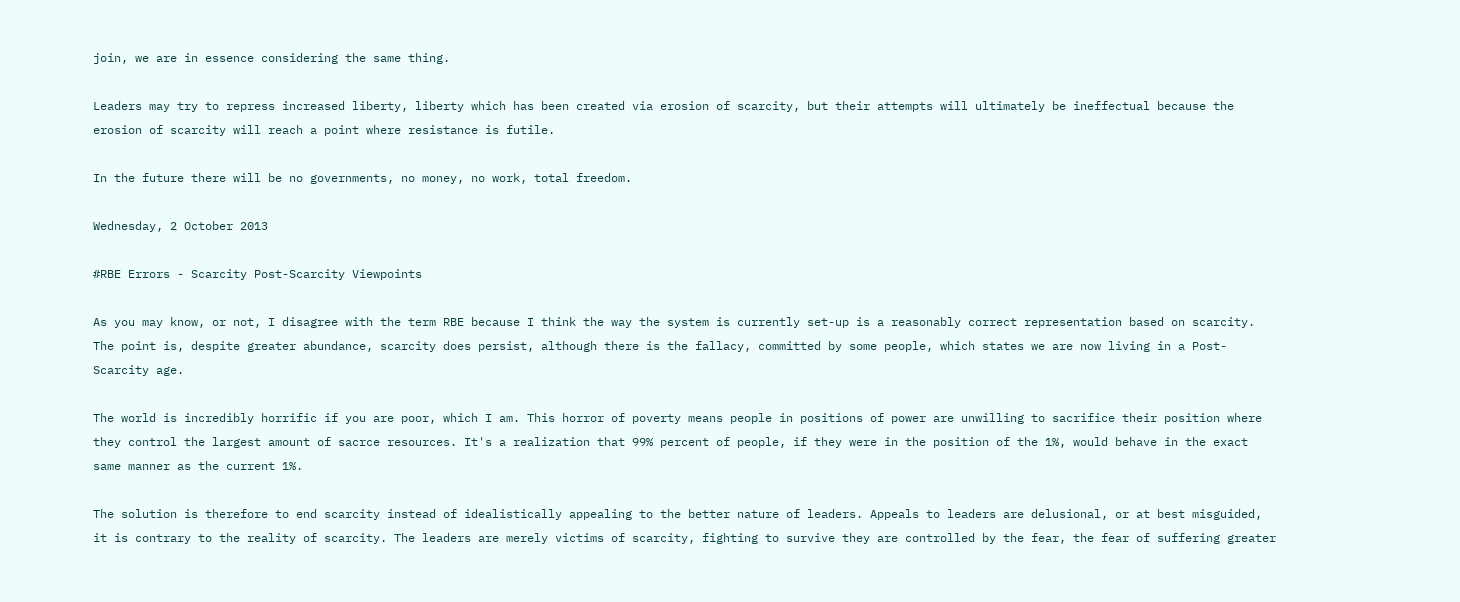join, we are in essence considering the same thing.

Leaders may try to repress increased liberty, liberty which has been created via erosion of scarcity, but their attempts will ultimately be ineffectual because the erosion of scarcity will reach a point where resistance is futile.

In the future there will be no governments, no money, no work, total freedom.

Wednesday, 2 October 2013

#RBE Errors - Scarcity Post-Scarcity Viewpoints

As you may know, or not, I disagree with the term RBE because I think the way the system is currently set-up is a reasonably correct representation based on scarcity. The point is, despite greater abundance, scarcity does persist, although there is the fallacy, committed by some people, which states we are now living in a Post-Scarcity age.

The world is incredibly horrific if you are poor, which I am. This horror of poverty means people in positions of power are unwilling to sacrifice their position where they control the largest amount of sacrce resources. It's a realization that 99% percent of people, if they were in the position of the 1%, would behave in the exact same manner as the current 1%.

The solution is therefore to end scarcity instead of idealistically appealing to the better nature of leaders. Appeals to leaders are delusional, or at best misguided, it is contrary to the reality of scarcity. The leaders are merely victims of scarcity, fighting to survive they are controlled by the fear, the fear of suffering greater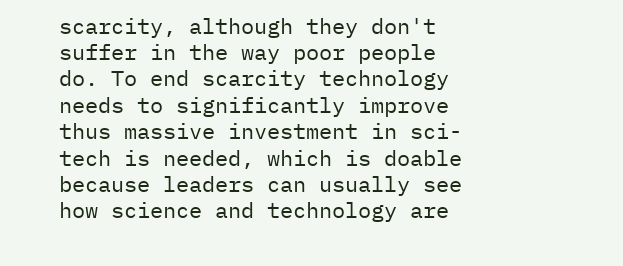scarcity, although they don't suffer in the way poor people do. To end scarcity technology needs to significantly improve thus massive investment in sci-tech is needed, which is doable because leaders can usually see how science and technology are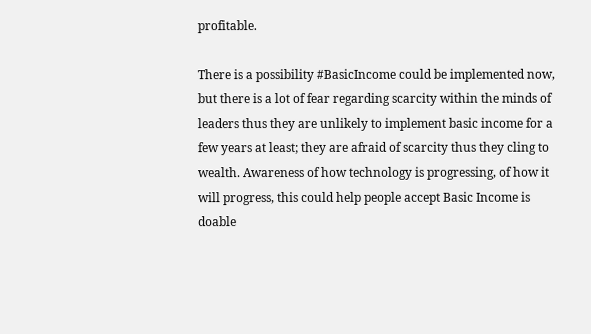profitable.

There is a possibility #BasicIncome could be implemented now, but there is a lot of fear regarding scarcity within the minds of leaders thus they are unlikely to implement basic income for a few years at least; they are afraid of scarcity thus they cling to wealth. Awareness of how technology is progressing, of how it will progress, this could help people accept Basic Income is doable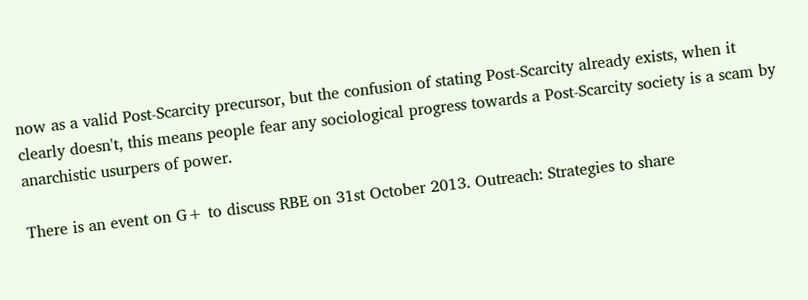now as a valid Post-Scarcity precursor, but the confusion of stating Post-Scarcity already exists, when it clearly doesn't, this means people fear any sociological progress towards a Post-Scarcity society is a scam by anarchistic usurpers of power.

There is an event on G+ to discuss RBE on 31st October 2013. Outreach: Strategies to share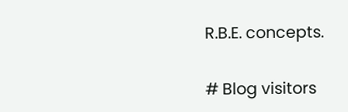R.B.E. concepts.

# Blog visitors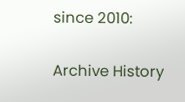since 2010:

Archive History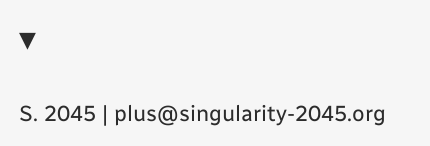▼

S. 2045 | plus@singularity-2045.org